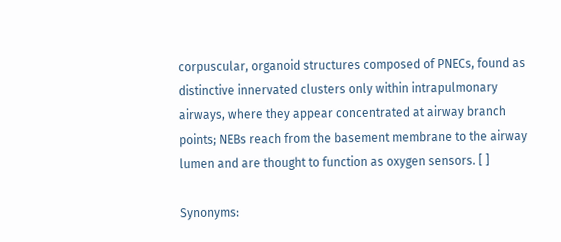corpuscular, organoid structures composed of PNECs, found as distinctive innervated clusters only within intrapulmonary airways, where they appear concentrated at airway branch points; NEBs reach from the basement membrane to the airway lumen and are thought to function as oxygen sensors. [ ]

Synonyms: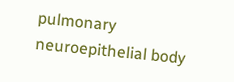pulmonary neuroepithelial body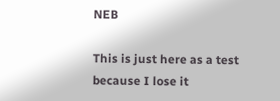NEB

This is just here as a test because I lose it